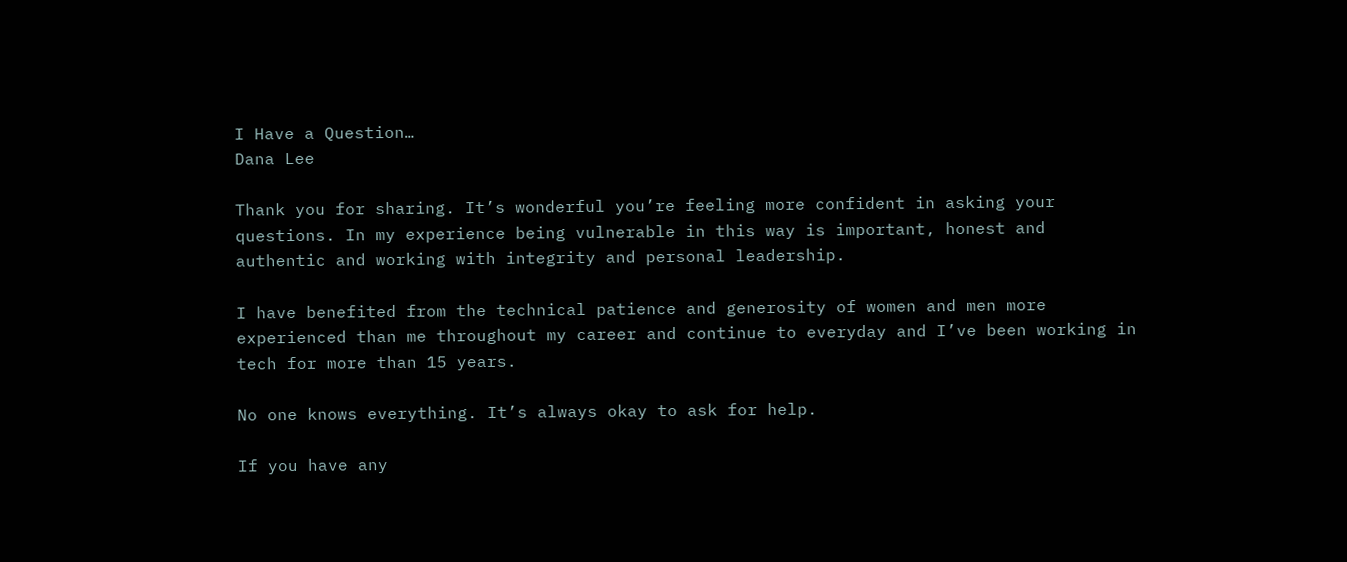I Have a Question…
Dana Lee

Thank you for sharing. It’s wonderful you’re feeling more confident in asking your questions. In my experience being vulnerable in this way is important, honest and authentic and working with integrity and personal leadership.

I have benefited from the technical patience and generosity of women and men more experienced than me throughout my career and continue to everyday and I’ve been working in tech for more than 15 years.

No one knows everything. It’s always okay to ask for help.

If you have any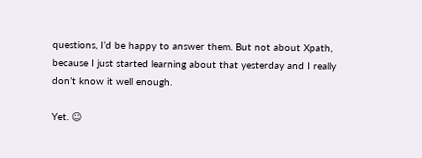questions, I’d be happy to answer them. But not about Xpath, because I just started learning about that yesterday and I really don’t know it well enough.

Yet. ☺